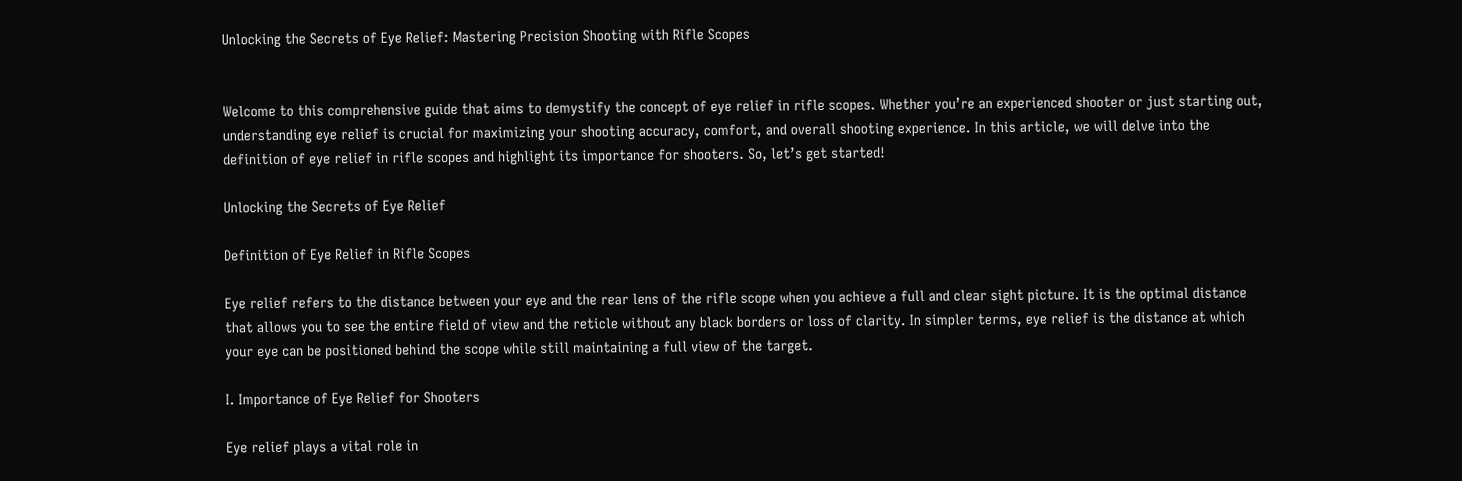Unlocking the Secrets of Eye Relief: Mastering Precision Shooting with Rifle Scopes


Welcome to this comprehensive guide that aims to demystify the concept of eye relief in rifle scopes. Whether you’re an experienced shooter or just starting out, understanding eye relief is crucial for maximizing your shooting accuracy, comfort, and overall shooting experience. In this article, we will delve into the definition of eye relief in rifle scopes and highlight its importance for shooters. So, let’s get started!

Unlocking the Secrets of Eye Relief

Definition of Eye Relief in Rifle Scopes

Eye relief refers to the distance between your eye and the rear lens of the rifle scope when you achieve a full and clear sight picture. It is the optimal distance that allows you to see the entire field of view and the reticle without any black borders or loss of clarity. In simpler terms, eye relief is the distance at which your eye can be positioned behind the scope while still maintaining a full view of the target.

I. Importance of Eye Relief for Shooters

Eye relief plays a vital role in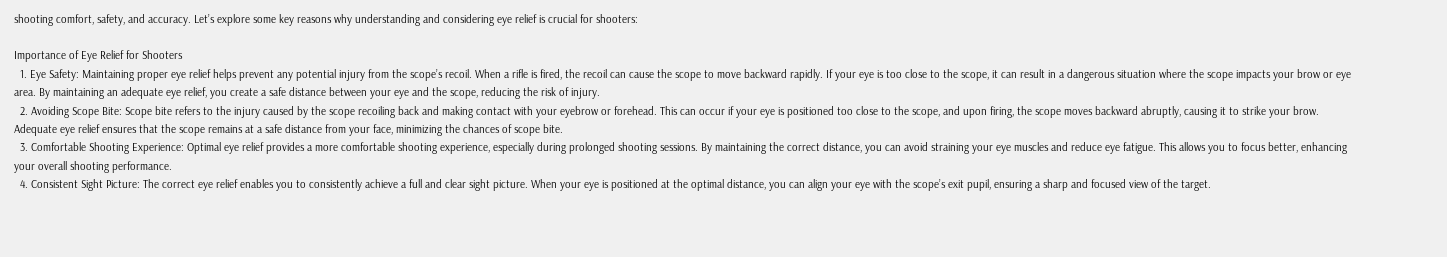shooting comfort, safety, and accuracy. Let’s explore some key reasons why understanding and considering eye relief is crucial for shooters:

Importance of Eye Relief for Shooters
  1. Eye Safety: Maintaining proper eye relief helps prevent any potential injury from the scope’s recoil. When a rifle is fired, the recoil can cause the scope to move backward rapidly. If your eye is too close to the scope, it can result in a dangerous situation where the scope impacts your brow or eye area. By maintaining an adequate eye relief, you create a safe distance between your eye and the scope, reducing the risk of injury.
  2. Avoiding Scope Bite: Scope bite refers to the injury caused by the scope recoiling back and making contact with your eyebrow or forehead. This can occur if your eye is positioned too close to the scope, and upon firing, the scope moves backward abruptly, causing it to strike your brow. Adequate eye relief ensures that the scope remains at a safe distance from your face, minimizing the chances of scope bite.
  3. Comfortable Shooting Experience: Optimal eye relief provides a more comfortable shooting experience, especially during prolonged shooting sessions. By maintaining the correct distance, you can avoid straining your eye muscles and reduce eye fatigue. This allows you to focus better, enhancing your overall shooting performance.
  4. Consistent Sight Picture: The correct eye relief enables you to consistently achieve a full and clear sight picture. When your eye is positioned at the optimal distance, you can align your eye with the scope’s exit pupil, ensuring a sharp and focused view of the target.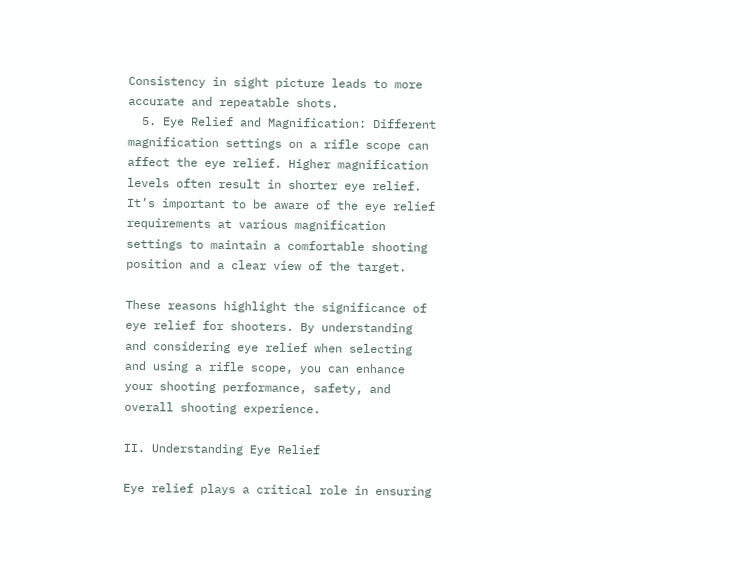Consistency in sight picture leads to more accurate and repeatable shots.
  5. Eye Relief and Magnification: Different magnification settings on a rifle scope can affect the eye relief. Higher magnification levels often result in shorter eye relief. It’s important to be aware of the eye relief requirements at various magnification settings to maintain a comfortable shooting position and a clear view of the target.

These reasons highlight the significance of eye relief for shooters. By understanding and considering eye relief when selecting and using a rifle scope, you can enhance your shooting performance, safety, and overall shooting experience.

II. Understanding Eye Relief

Eye relief plays a critical role in ensuring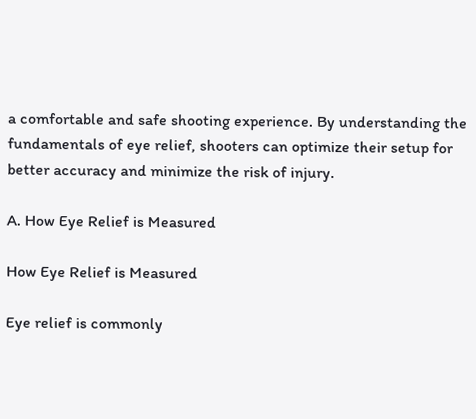a comfortable and safe shooting experience. By understanding the fundamentals of eye relief, shooters can optimize their setup for better accuracy and minimize the risk of injury.

A. How Eye Relief is Measured

How Eye Relief is Measured

Eye relief is commonly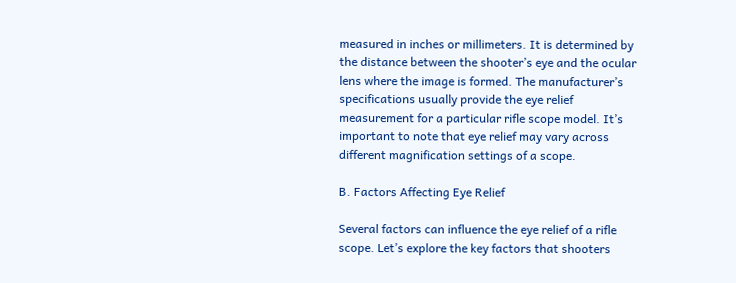measured in inches or millimeters. It is determined by the distance between the shooter’s eye and the ocular lens where the image is formed. The manufacturer’s specifications usually provide the eye relief measurement for a particular rifle scope model. It’s important to note that eye relief may vary across different magnification settings of a scope.

B. Factors Affecting Eye Relief

Several factors can influence the eye relief of a rifle scope. Let’s explore the key factors that shooters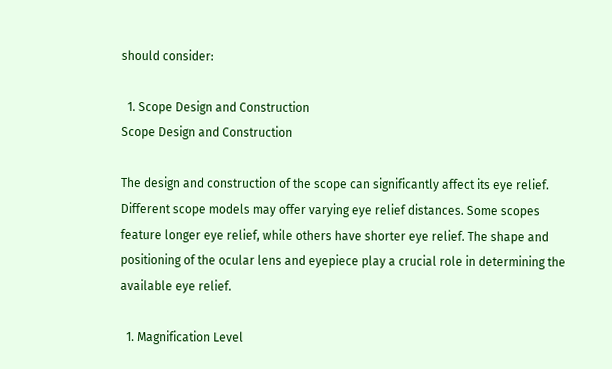should consider:

  1. Scope Design and Construction
Scope Design and Construction

The design and construction of the scope can significantly affect its eye relief. Different scope models may offer varying eye relief distances. Some scopes feature longer eye relief, while others have shorter eye relief. The shape and positioning of the ocular lens and eyepiece play a crucial role in determining the available eye relief.

  1. Magnification Level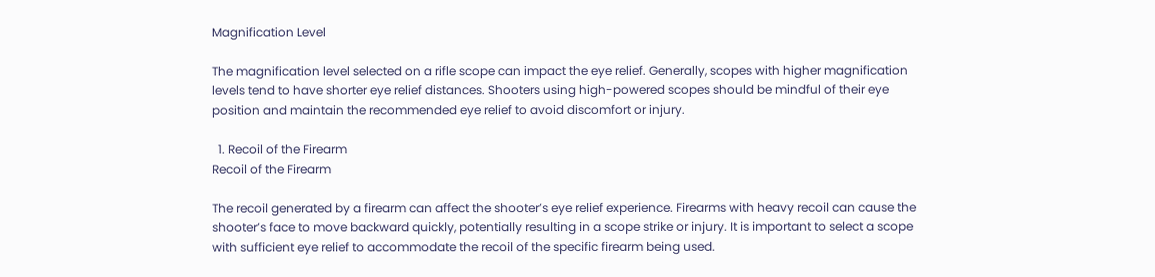Magnification Level

The magnification level selected on a rifle scope can impact the eye relief. Generally, scopes with higher magnification levels tend to have shorter eye relief distances. Shooters using high-powered scopes should be mindful of their eye position and maintain the recommended eye relief to avoid discomfort or injury.

  1. Recoil of the Firearm
Recoil of the Firearm

The recoil generated by a firearm can affect the shooter’s eye relief experience. Firearms with heavy recoil can cause the shooter’s face to move backward quickly, potentially resulting in a scope strike or injury. It is important to select a scope with sufficient eye relief to accommodate the recoil of the specific firearm being used.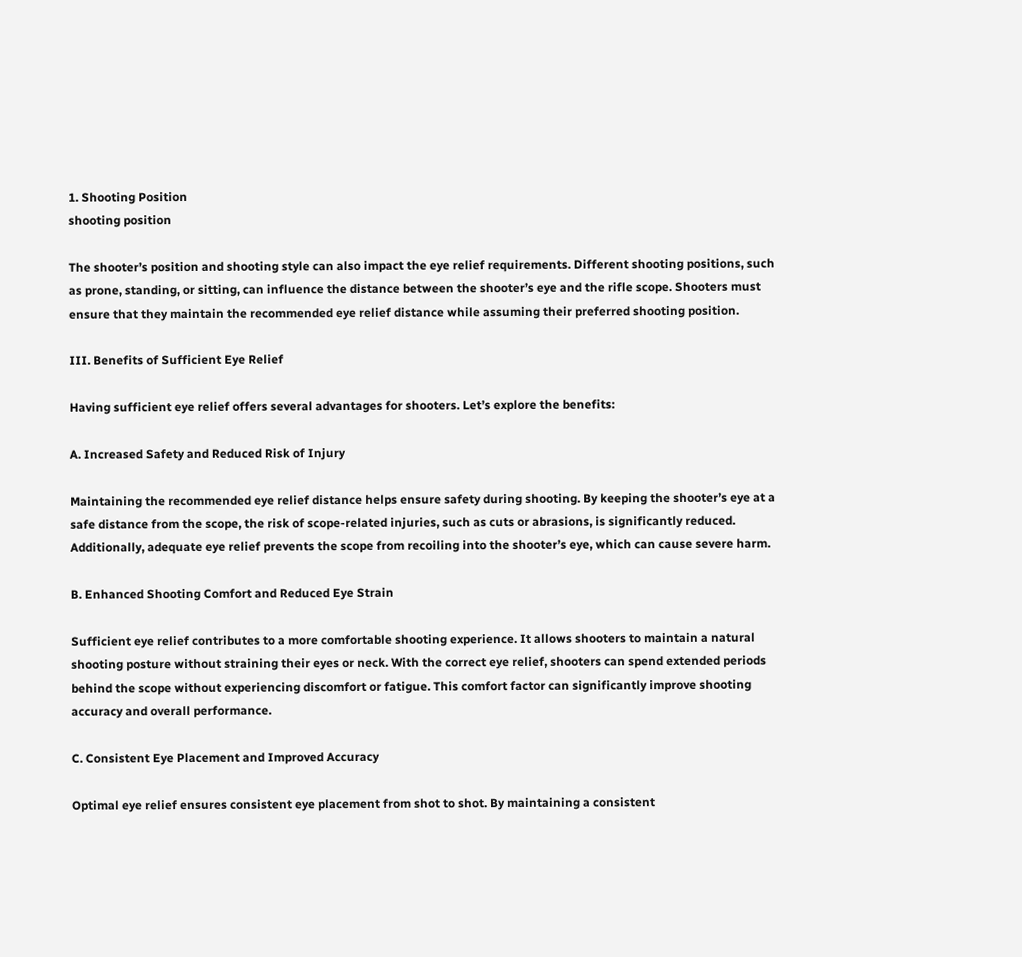1. Shooting Position
shooting position

The shooter’s position and shooting style can also impact the eye relief requirements. Different shooting positions, such as prone, standing, or sitting, can influence the distance between the shooter’s eye and the rifle scope. Shooters must ensure that they maintain the recommended eye relief distance while assuming their preferred shooting position.

III. Benefits of Sufficient Eye Relief

Having sufficient eye relief offers several advantages for shooters. Let’s explore the benefits:

A. Increased Safety and Reduced Risk of Injury

Maintaining the recommended eye relief distance helps ensure safety during shooting. By keeping the shooter’s eye at a safe distance from the scope, the risk of scope-related injuries, such as cuts or abrasions, is significantly reduced. Additionally, adequate eye relief prevents the scope from recoiling into the shooter’s eye, which can cause severe harm.

B. Enhanced Shooting Comfort and Reduced Eye Strain

Sufficient eye relief contributes to a more comfortable shooting experience. It allows shooters to maintain a natural shooting posture without straining their eyes or neck. With the correct eye relief, shooters can spend extended periods behind the scope without experiencing discomfort or fatigue. This comfort factor can significantly improve shooting accuracy and overall performance.

C. Consistent Eye Placement and Improved Accuracy

Optimal eye relief ensures consistent eye placement from shot to shot. By maintaining a consistent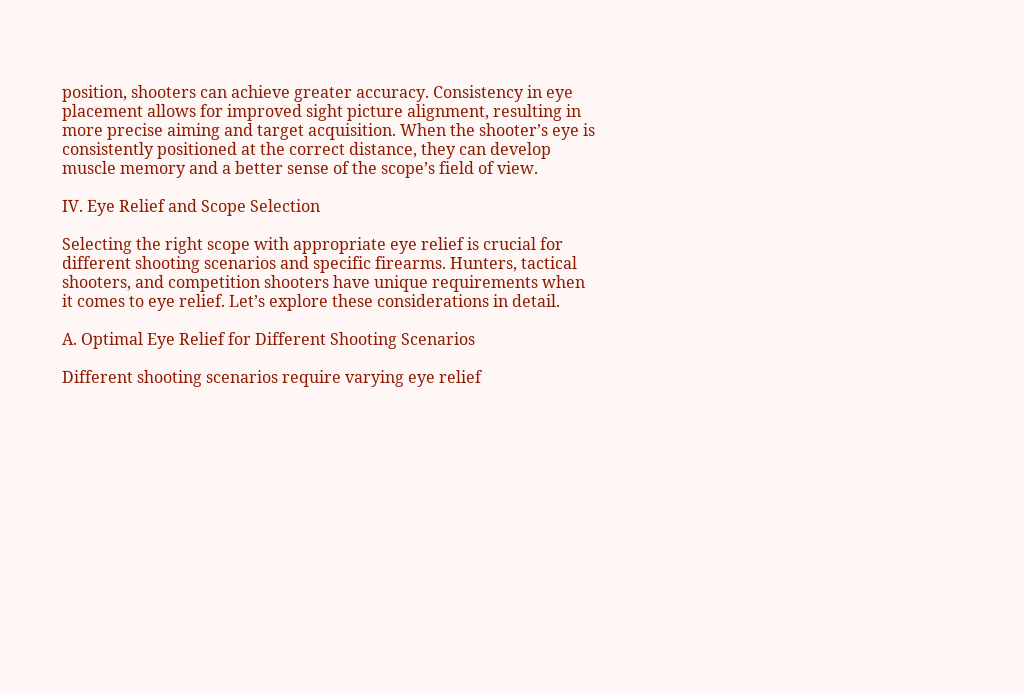position, shooters can achieve greater accuracy. Consistency in eye placement allows for improved sight picture alignment, resulting in more precise aiming and target acquisition. When the shooter’s eye is consistently positioned at the correct distance, they can develop muscle memory and a better sense of the scope’s field of view.

IV. Eye Relief and Scope Selection

Selecting the right scope with appropriate eye relief is crucial for different shooting scenarios and specific firearms. Hunters, tactical shooters, and competition shooters have unique requirements when it comes to eye relief. Let’s explore these considerations in detail.

A. Optimal Eye Relief for Different Shooting Scenarios

Different shooting scenarios require varying eye relief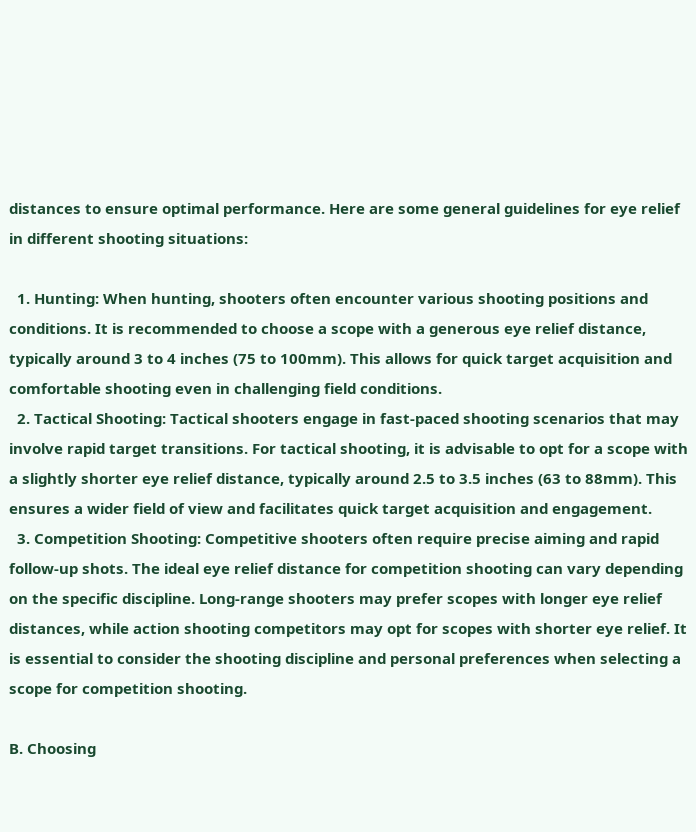distances to ensure optimal performance. Here are some general guidelines for eye relief in different shooting situations:

  1. Hunting: When hunting, shooters often encounter various shooting positions and conditions. It is recommended to choose a scope with a generous eye relief distance, typically around 3 to 4 inches (75 to 100mm). This allows for quick target acquisition and comfortable shooting even in challenging field conditions.
  2. Tactical Shooting: Tactical shooters engage in fast-paced shooting scenarios that may involve rapid target transitions. For tactical shooting, it is advisable to opt for a scope with a slightly shorter eye relief distance, typically around 2.5 to 3.5 inches (63 to 88mm). This ensures a wider field of view and facilitates quick target acquisition and engagement.
  3. Competition Shooting: Competitive shooters often require precise aiming and rapid follow-up shots. The ideal eye relief distance for competition shooting can vary depending on the specific discipline. Long-range shooters may prefer scopes with longer eye relief distances, while action shooting competitors may opt for scopes with shorter eye relief. It is essential to consider the shooting discipline and personal preferences when selecting a scope for competition shooting.

B. Choosing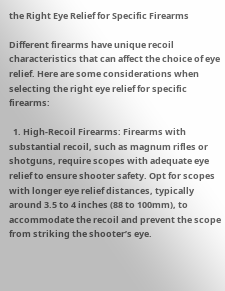the Right Eye Relief for Specific Firearms

Different firearms have unique recoil characteristics that can affect the choice of eye relief. Here are some considerations when selecting the right eye relief for specific firearms:

  1. High-Recoil Firearms: Firearms with substantial recoil, such as magnum rifles or shotguns, require scopes with adequate eye relief to ensure shooter safety. Opt for scopes with longer eye relief distances, typically around 3.5 to 4 inches (88 to 100mm), to accommodate the recoil and prevent the scope from striking the shooter’s eye.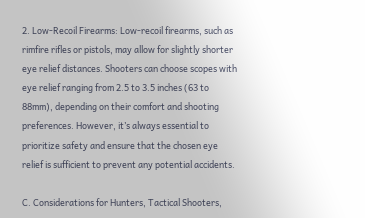2. Low-Recoil Firearms: Low-recoil firearms, such as rimfire rifles or pistols, may allow for slightly shorter eye relief distances. Shooters can choose scopes with eye relief ranging from 2.5 to 3.5 inches (63 to 88mm), depending on their comfort and shooting preferences. However, it’s always essential to prioritize safety and ensure that the chosen eye relief is sufficient to prevent any potential accidents.

C. Considerations for Hunters, Tactical Shooters,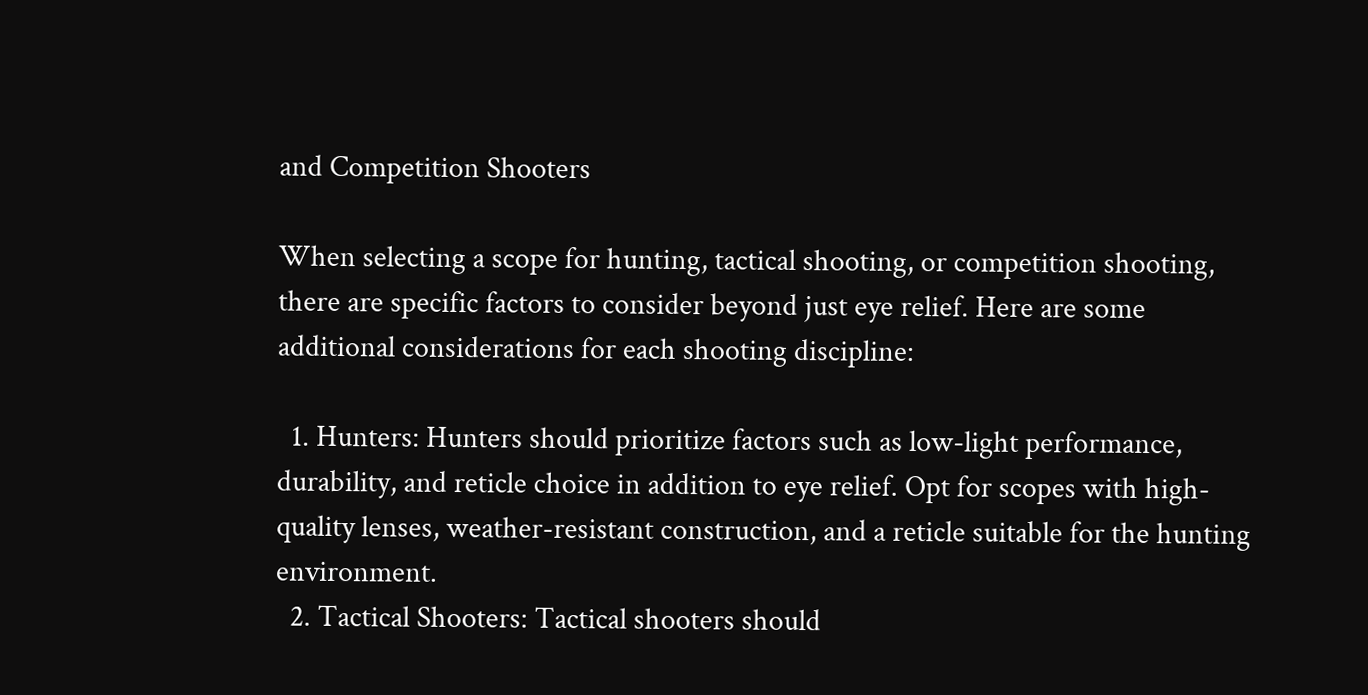and Competition Shooters

When selecting a scope for hunting, tactical shooting, or competition shooting, there are specific factors to consider beyond just eye relief. Here are some additional considerations for each shooting discipline:

  1. Hunters: Hunters should prioritize factors such as low-light performance, durability, and reticle choice in addition to eye relief. Opt for scopes with high-quality lenses, weather-resistant construction, and a reticle suitable for the hunting environment.
  2. Tactical Shooters: Tactical shooters should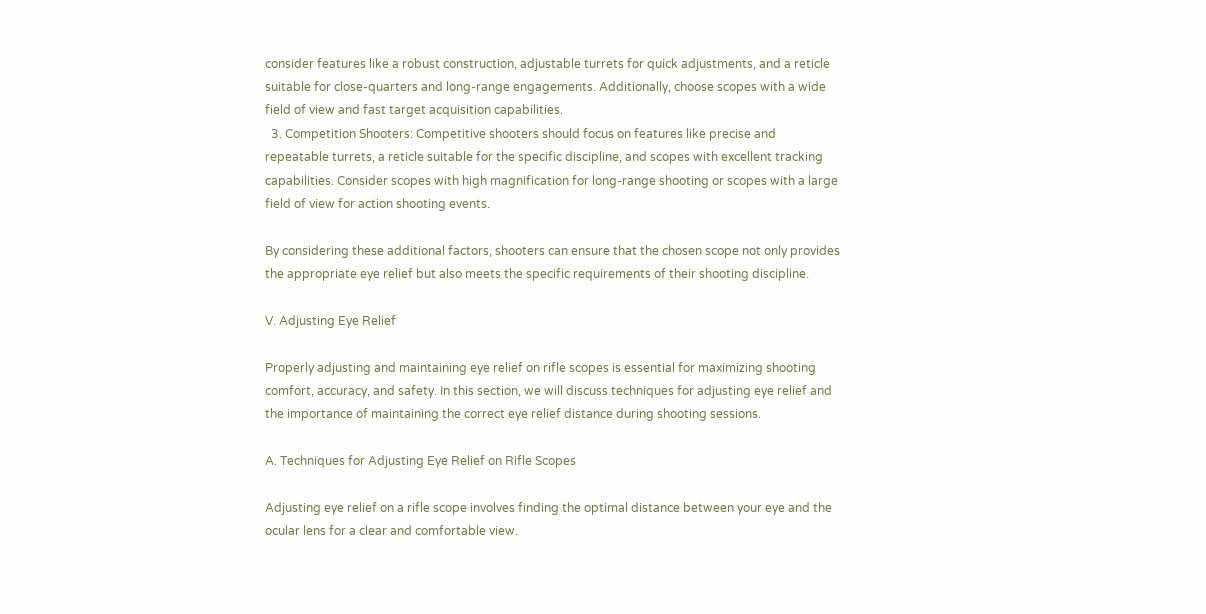consider features like a robust construction, adjustable turrets for quick adjustments, and a reticle suitable for close-quarters and long-range engagements. Additionally, choose scopes with a wide field of view and fast target acquisition capabilities.
  3. Competition Shooters: Competitive shooters should focus on features like precise and repeatable turrets, a reticle suitable for the specific discipline, and scopes with excellent tracking capabilities. Consider scopes with high magnification for long-range shooting or scopes with a large field of view for action shooting events.

By considering these additional factors, shooters can ensure that the chosen scope not only provides the appropriate eye relief but also meets the specific requirements of their shooting discipline.

V. Adjusting Eye Relief

Properly adjusting and maintaining eye relief on rifle scopes is essential for maximizing shooting comfort, accuracy, and safety. In this section, we will discuss techniques for adjusting eye relief and the importance of maintaining the correct eye relief distance during shooting sessions.

A. Techniques for Adjusting Eye Relief on Rifle Scopes

Adjusting eye relief on a rifle scope involves finding the optimal distance between your eye and the ocular lens for a clear and comfortable view.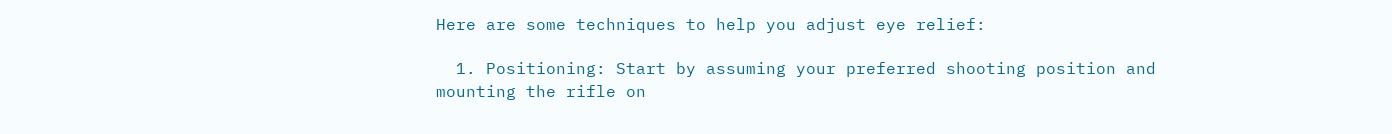Here are some techniques to help you adjust eye relief:

  1. Positioning: Start by assuming your preferred shooting position and mounting the rifle on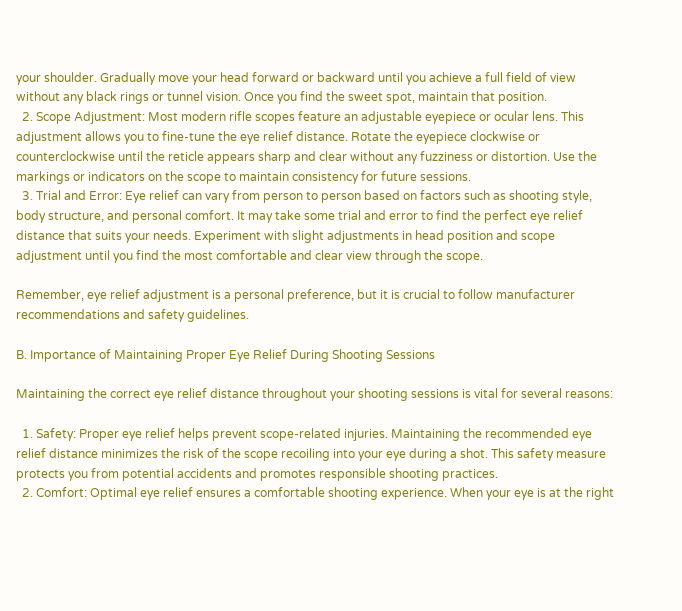your shoulder. Gradually move your head forward or backward until you achieve a full field of view without any black rings or tunnel vision. Once you find the sweet spot, maintain that position.
  2. Scope Adjustment: Most modern rifle scopes feature an adjustable eyepiece or ocular lens. This adjustment allows you to fine-tune the eye relief distance. Rotate the eyepiece clockwise or counterclockwise until the reticle appears sharp and clear without any fuzziness or distortion. Use the markings or indicators on the scope to maintain consistency for future sessions.
  3. Trial and Error: Eye relief can vary from person to person based on factors such as shooting style, body structure, and personal comfort. It may take some trial and error to find the perfect eye relief distance that suits your needs. Experiment with slight adjustments in head position and scope adjustment until you find the most comfortable and clear view through the scope.

Remember, eye relief adjustment is a personal preference, but it is crucial to follow manufacturer recommendations and safety guidelines.

B. Importance of Maintaining Proper Eye Relief During Shooting Sessions

Maintaining the correct eye relief distance throughout your shooting sessions is vital for several reasons:

  1. Safety: Proper eye relief helps prevent scope-related injuries. Maintaining the recommended eye relief distance minimizes the risk of the scope recoiling into your eye during a shot. This safety measure protects you from potential accidents and promotes responsible shooting practices.
  2. Comfort: Optimal eye relief ensures a comfortable shooting experience. When your eye is at the right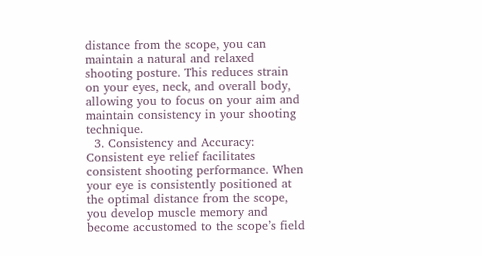distance from the scope, you can maintain a natural and relaxed shooting posture. This reduces strain on your eyes, neck, and overall body, allowing you to focus on your aim and maintain consistency in your shooting technique.
  3. Consistency and Accuracy: Consistent eye relief facilitates consistent shooting performance. When your eye is consistently positioned at the optimal distance from the scope, you develop muscle memory and become accustomed to the scope’s field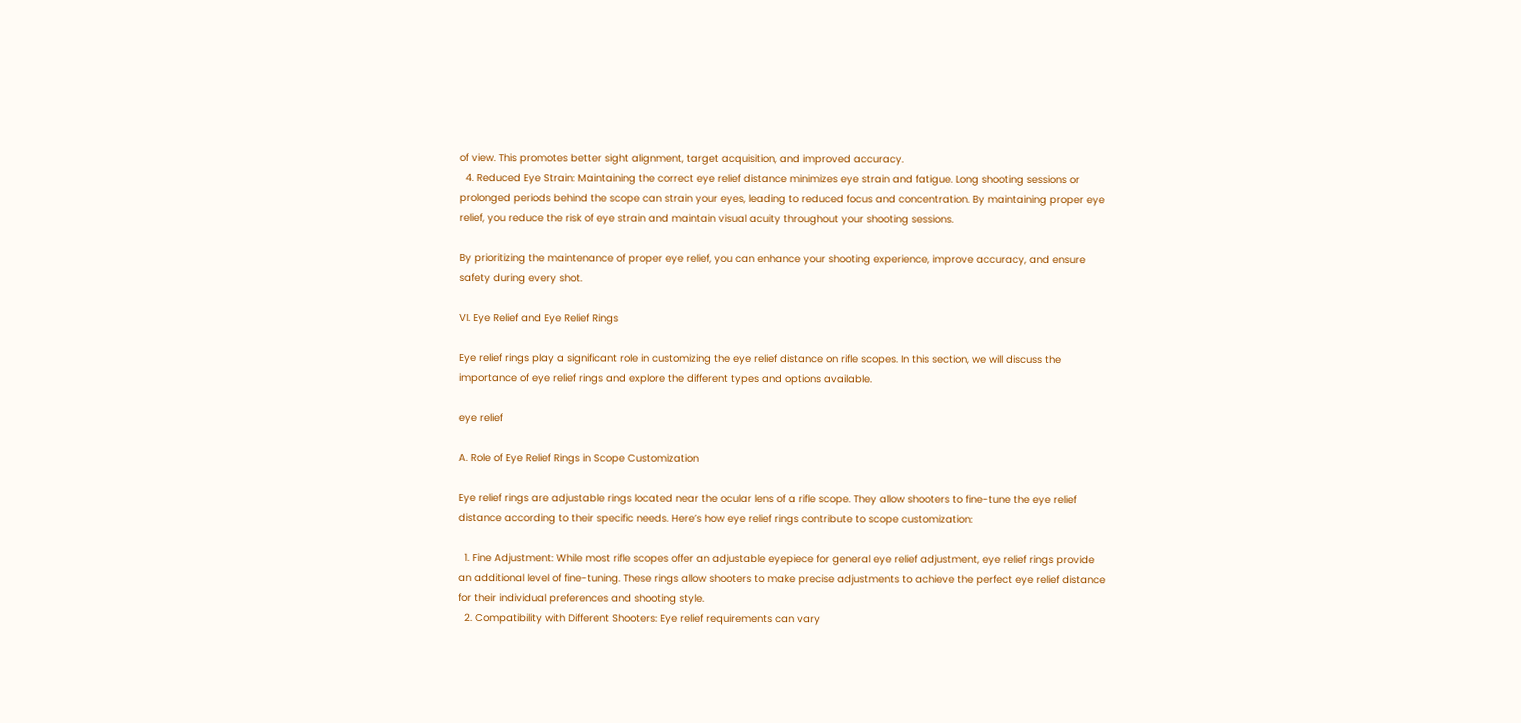of view. This promotes better sight alignment, target acquisition, and improved accuracy.
  4. Reduced Eye Strain: Maintaining the correct eye relief distance minimizes eye strain and fatigue. Long shooting sessions or prolonged periods behind the scope can strain your eyes, leading to reduced focus and concentration. By maintaining proper eye relief, you reduce the risk of eye strain and maintain visual acuity throughout your shooting sessions.

By prioritizing the maintenance of proper eye relief, you can enhance your shooting experience, improve accuracy, and ensure safety during every shot.

VI. Eye Relief and Eye Relief Rings

Eye relief rings play a significant role in customizing the eye relief distance on rifle scopes. In this section, we will discuss the importance of eye relief rings and explore the different types and options available.

eye relief

A. Role of Eye Relief Rings in Scope Customization

Eye relief rings are adjustable rings located near the ocular lens of a rifle scope. They allow shooters to fine-tune the eye relief distance according to their specific needs. Here’s how eye relief rings contribute to scope customization:

  1. Fine Adjustment: While most rifle scopes offer an adjustable eyepiece for general eye relief adjustment, eye relief rings provide an additional level of fine-tuning. These rings allow shooters to make precise adjustments to achieve the perfect eye relief distance for their individual preferences and shooting style.
  2. Compatibility with Different Shooters: Eye relief requirements can vary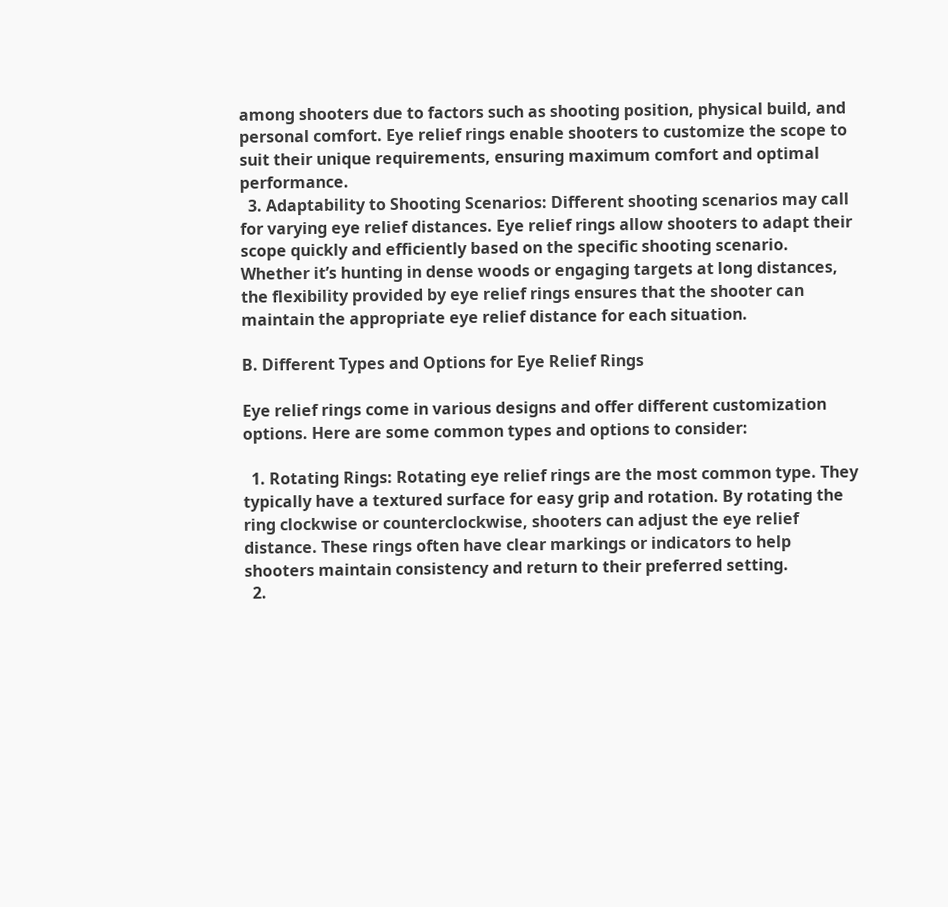among shooters due to factors such as shooting position, physical build, and personal comfort. Eye relief rings enable shooters to customize the scope to suit their unique requirements, ensuring maximum comfort and optimal performance.
  3. Adaptability to Shooting Scenarios: Different shooting scenarios may call for varying eye relief distances. Eye relief rings allow shooters to adapt their scope quickly and efficiently based on the specific shooting scenario. Whether it’s hunting in dense woods or engaging targets at long distances, the flexibility provided by eye relief rings ensures that the shooter can maintain the appropriate eye relief distance for each situation.

B. Different Types and Options for Eye Relief Rings

Eye relief rings come in various designs and offer different customization options. Here are some common types and options to consider:

  1. Rotating Rings: Rotating eye relief rings are the most common type. They typically have a textured surface for easy grip and rotation. By rotating the ring clockwise or counterclockwise, shooters can adjust the eye relief distance. These rings often have clear markings or indicators to help shooters maintain consistency and return to their preferred setting.
  2.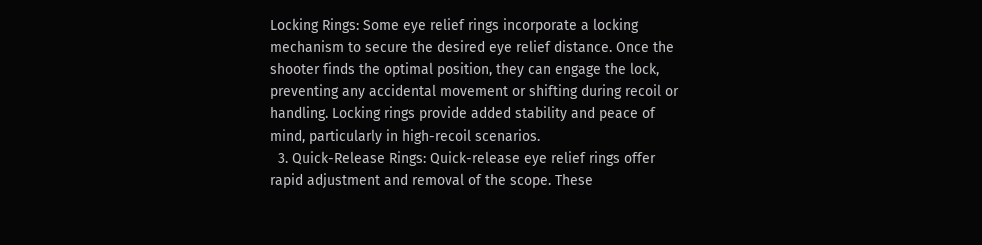Locking Rings: Some eye relief rings incorporate a locking mechanism to secure the desired eye relief distance. Once the shooter finds the optimal position, they can engage the lock, preventing any accidental movement or shifting during recoil or handling. Locking rings provide added stability and peace of mind, particularly in high-recoil scenarios.
  3. Quick-Release Rings: Quick-release eye relief rings offer rapid adjustment and removal of the scope. These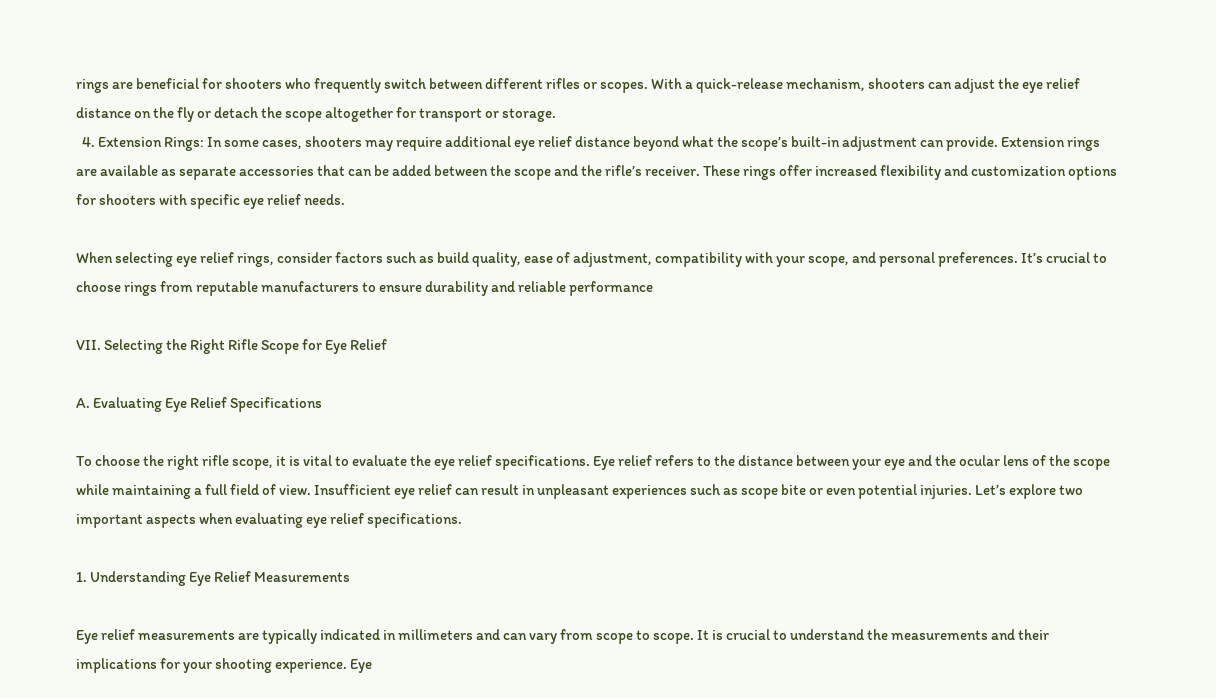rings are beneficial for shooters who frequently switch between different rifles or scopes. With a quick-release mechanism, shooters can adjust the eye relief distance on the fly or detach the scope altogether for transport or storage.
  4. Extension Rings: In some cases, shooters may require additional eye relief distance beyond what the scope’s built-in adjustment can provide. Extension rings are available as separate accessories that can be added between the scope and the rifle’s receiver. These rings offer increased flexibility and customization options for shooters with specific eye relief needs.

When selecting eye relief rings, consider factors such as build quality, ease of adjustment, compatibility with your scope, and personal preferences. It’s crucial to choose rings from reputable manufacturers to ensure durability and reliable performance

VII. Selecting the Right Rifle Scope for Eye Relief

A. Evaluating Eye Relief Specifications

To choose the right rifle scope, it is vital to evaluate the eye relief specifications. Eye relief refers to the distance between your eye and the ocular lens of the scope while maintaining a full field of view. Insufficient eye relief can result in unpleasant experiences such as scope bite or even potential injuries. Let’s explore two important aspects when evaluating eye relief specifications.

1. Understanding Eye Relief Measurements

Eye relief measurements are typically indicated in millimeters and can vary from scope to scope. It is crucial to understand the measurements and their implications for your shooting experience. Eye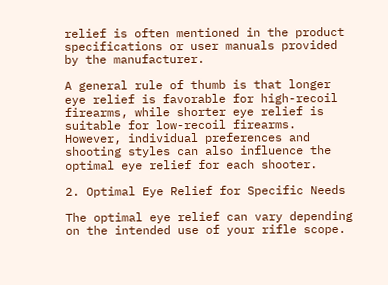relief is often mentioned in the product specifications or user manuals provided by the manufacturer.

A general rule of thumb is that longer eye relief is favorable for high-recoil firearms, while shorter eye relief is suitable for low-recoil firearms. However, individual preferences and shooting styles can also influence the optimal eye relief for each shooter.

2. Optimal Eye Relief for Specific Needs

The optimal eye relief can vary depending on the intended use of your rifle scope.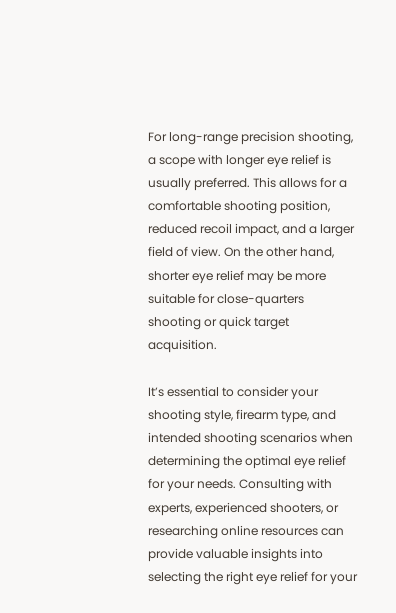For long-range precision shooting, a scope with longer eye relief is usually preferred. This allows for a comfortable shooting position, reduced recoil impact, and a larger field of view. On the other hand, shorter eye relief may be more suitable for close-quarters shooting or quick target acquisition.

It’s essential to consider your shooting style, firearm type, and intended shooting scenarios when determining the optimal eye relief for your needs. Consulting with experts, experienced shooters, or researching online resources can provide valuable insights into selecting the right eye relief for your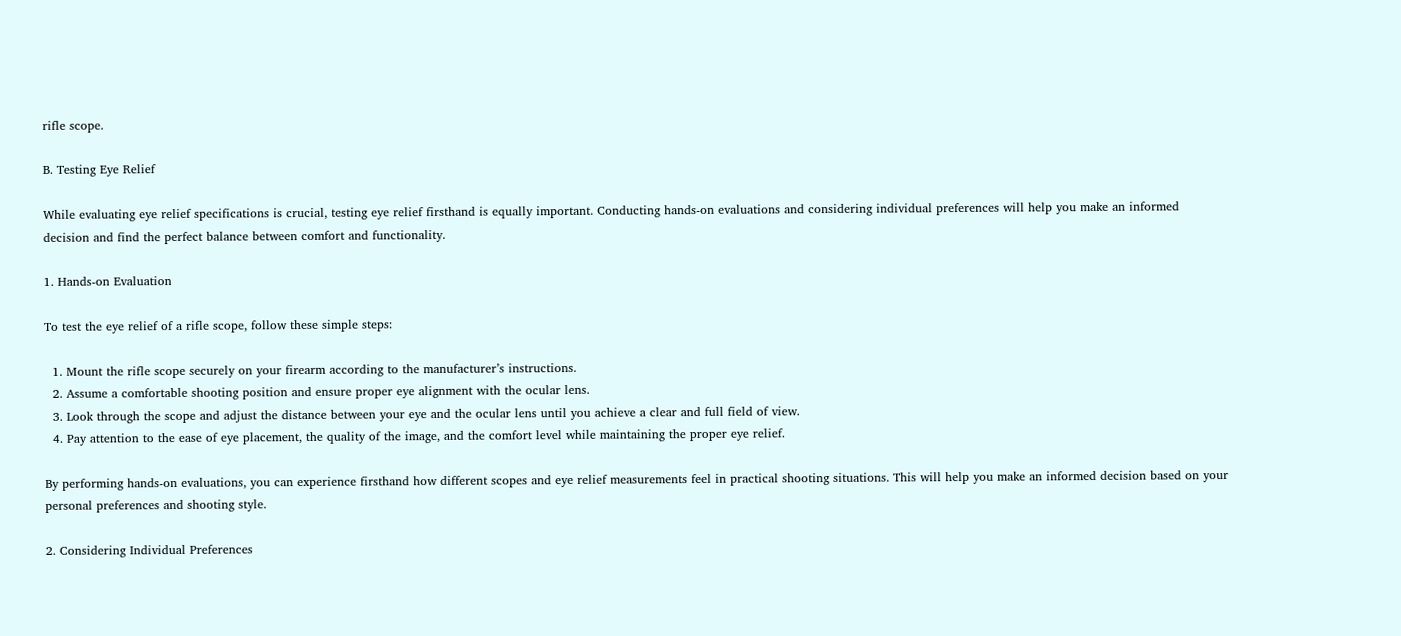rifle scope.

B. Testing Eye Relief

While evaluating eye relief specifications is crucial, testing eye relief firsthand is equally important. Conducting hands-on evaluations and considering individual preferences will help you make an informed decision and find the perfect balance between comfort and functionality.

1. Hands-on Evaluation

To test the eye relief of a rifle scope, follow these simple steps:

  1. Mount the rifle scope securely on your firearm according to the manufacturer’s instructions.
  2. Assume a comfortable shooting position and ensure proper eye alignment with the ocular lens.
  3. Look through the scope and adjust the distance between your eye and the ocular lens until you achieve a clear and full field of view.
  4. Pay attention to the ease of eye placement, the quality of the image, and the comfort level while maintaining the proper eye relief.

By performing hands-on evaluations, you can experience firsthand how different scopes and eye relief measurements feel in practical shooting situations. This will help you make an informed decision based on your personal preferences and shooting style.

2. Considering Individual Preferences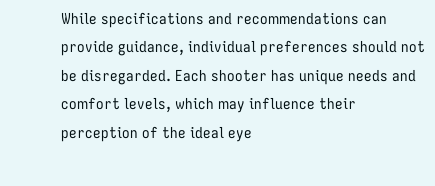While specifications and recommendations can provide guidance, individual preferences should not be disregarded. Each shooter has unique needs and comfort levels, which may influence their perception of the ideal eye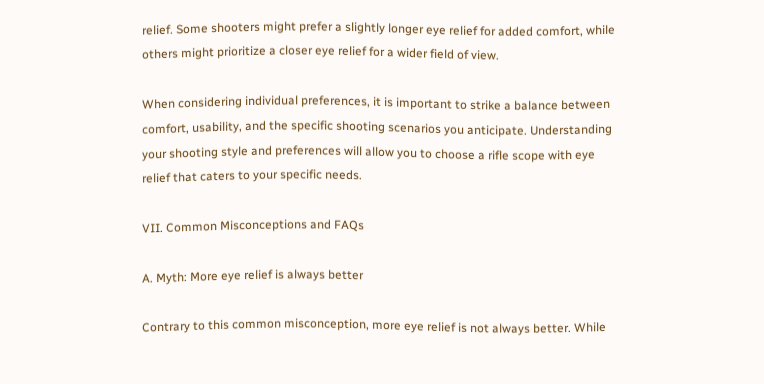relief. Some shooters might prefer a slightly longer eye relief for added comfort, while others might prioritize a closer eye relief for a wider field of view.

When considering individual preferences, it is important to strike a balance between comfort, usability, and the specific shooting scenarios you anticipate. Understanding your shooting style and preferences will allow you to choose a rifle scope with eye relief that caters to your specific needs.

VII. Common Misconceptions and FAQs

A. Myth: More eye relief is always better

Contrary to this common misconception, more eye relief is not always better. While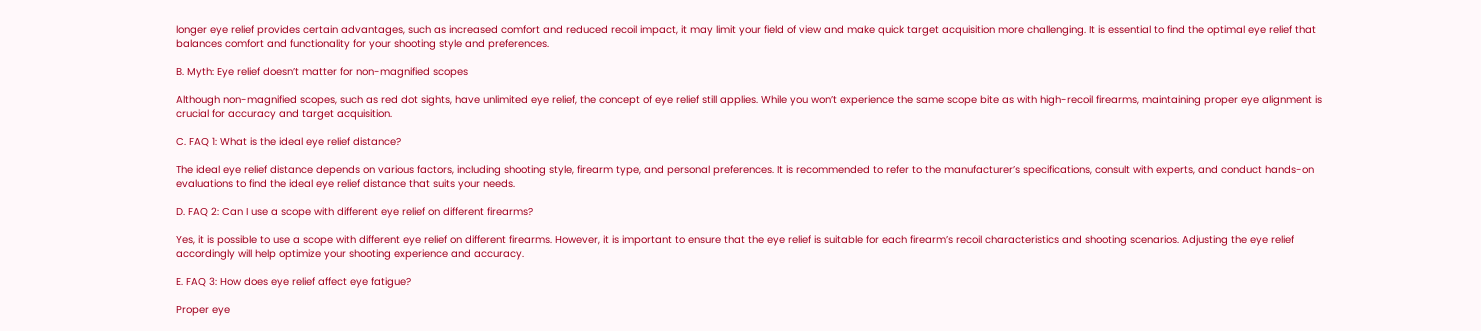longer eye relief provides certain advantages, such as increased comfort and reduced recoil impact, it may limit your field of view and make quick target acquisition more challenging. It is essential to find the optimal eye relief that balances comfort and functionality for your shooting style and preferences.

B. Myth: Eye relief doesn’t matter for non-magnified scopes

Although non-magnified scopes, such as red dot sights, have unlimited eye relief, the concept of eye relief still applies. While you won’t experience the same scope bite as with high-recoil firearms, maintaining proper eye alignment is crucial for accuracy and target acquisition.

C. FAQ 1: What is the ideal eye relief distance?

The ideal eye relief distance depends on various factors, including shooting style, firearm type, and personal preferences. It is recommended to refer to the manufacturer’s specifications, consult with experts, and conduct hands-on evaluations to find the ideal eye relief distance that suits your needs.

D. FAQ 2: Can I use a scope with different eye relief on different firearms?

Yes, it is possible to use a scope with different eye relief on different firearms. However, it is important to ensure that the eye relief is suitable for each firearm’s recoil characteristics and shooting scenarios. Adjusting the eye relief accordingly will help optimize your shooting experience and accuracy.

E. FAQ 3: How does eye relief affect eye fatigue?

Proper eye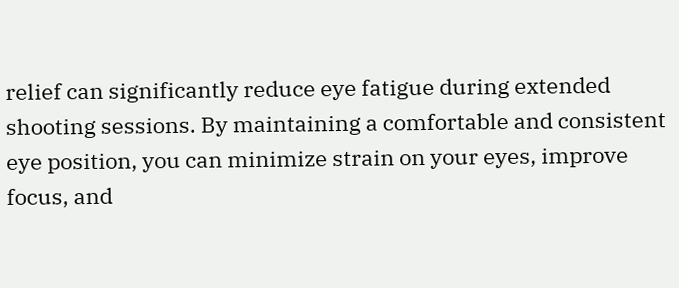relief can significantly reduce eye fatigue during extended shooting sessions. By maintaining a comfortable and consistent eye position, you can minimize strain on your eyes, improve focus, and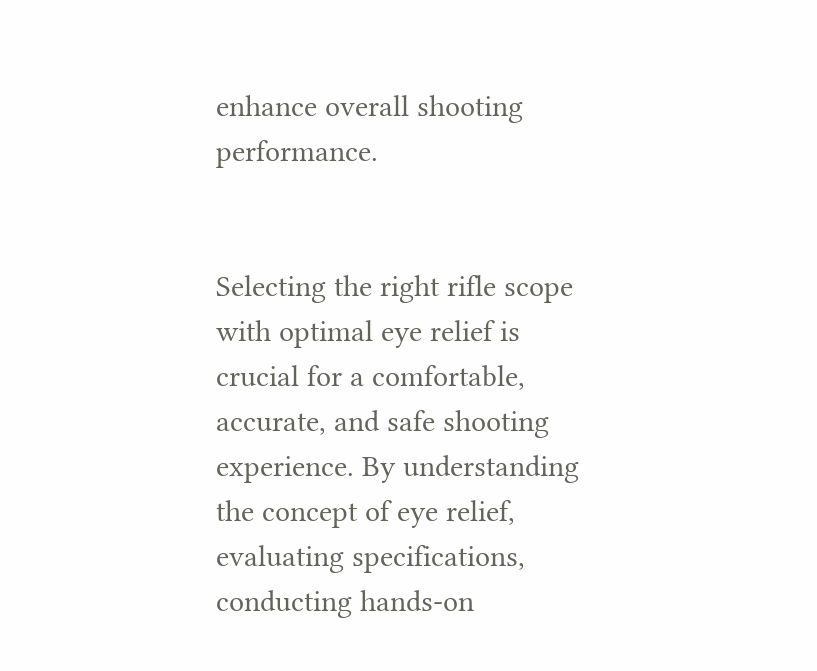enhance overall shooting performance.


Selecting the right rifle scope with optimal eye relief is crucial for a comfortable, accurate, and safe shooting experience. By understanding the concept of eye relief, evaluating specifications, conducting hands-on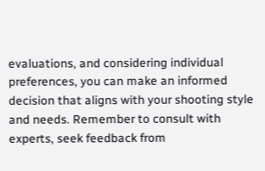evaluations, and considering individual preferences, you can make an informed decision that aligns with your shooting style and needs. Remember to consult with experts, seek feedback from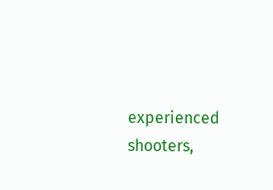experienced shooters,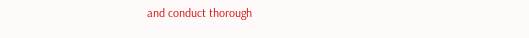and conduct thorough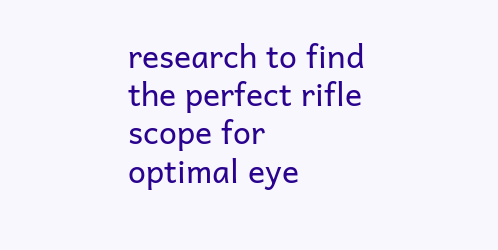research to find the perfect rifle scope for optimal eye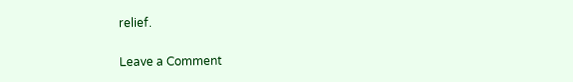relief.


Leave a Comment